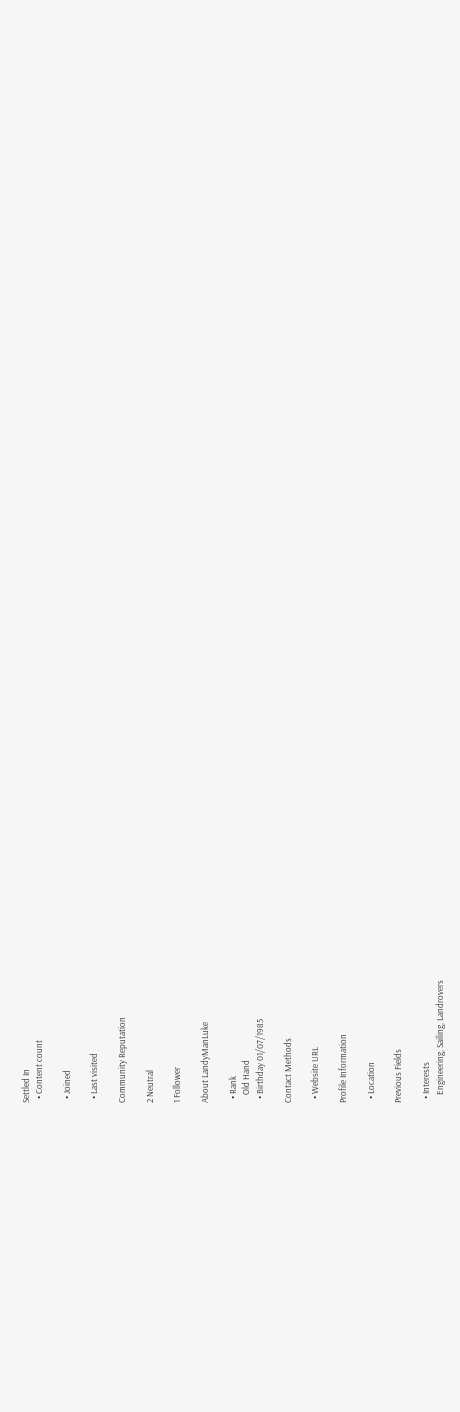Settled In
  • Content count

  • Joined

  • Last visited

Community Reputation

2 Neutral

1 Follower

About LandyManLuke

  • Rank
    Old Hand
  • Birthday 01/07/1985

Contact Methods

  • Website URL

Profile Information

  • Location

Previous Fields

  • Interests
    Engineering, Sailing, Landrovers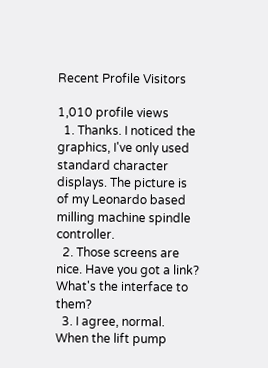Recent Profile Visitors

1,010 profile views
  1. Thanks. I noticed the graphics, I've only used standard character displays. The picture is of my Leonardo based milling machine spindle controller.
  2. Those screens are nice. Have you got a link? What's the interface to them?
  3. I agree, normal. When the lift pump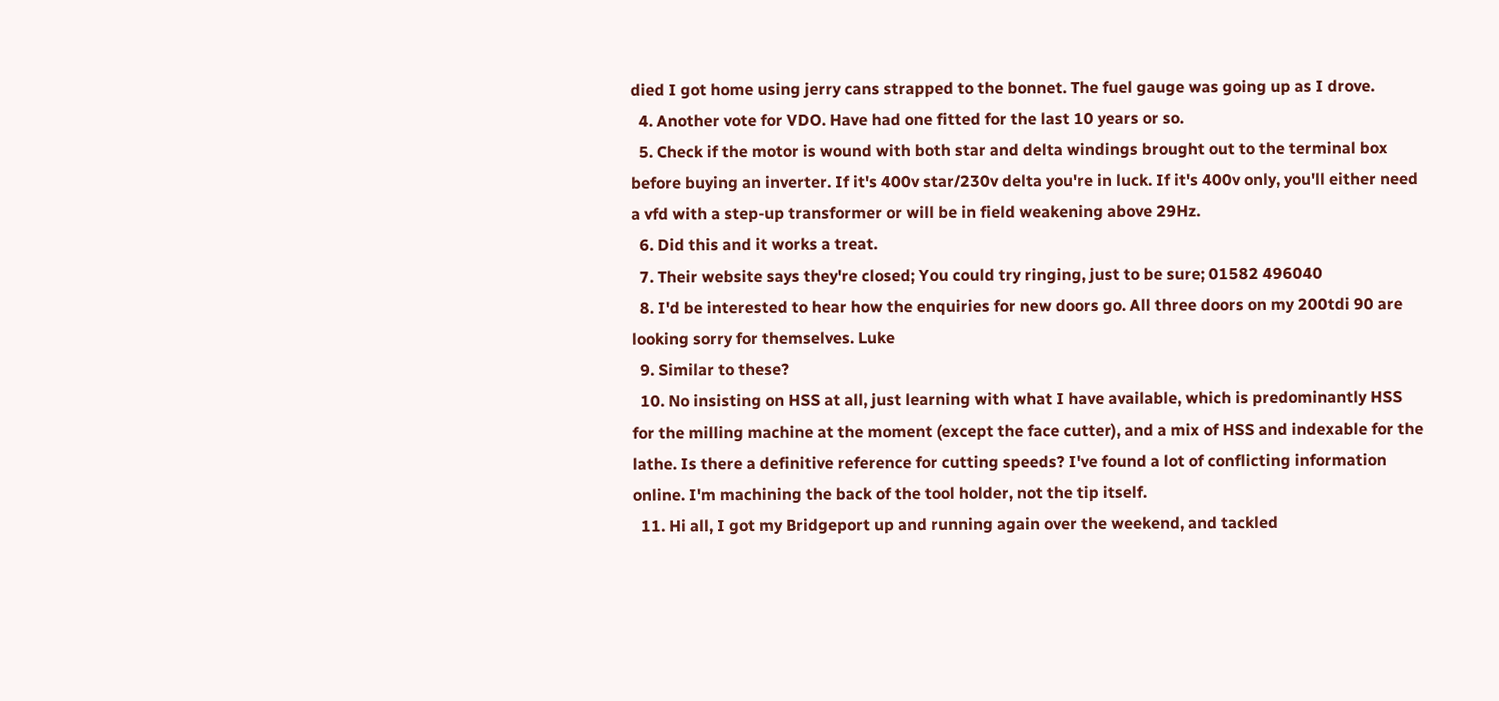died I got home using jerry cans strapped to the bonnet. The fuel gauge was going up as I drove.
  4. Another vote for VDO. Have had one fitted for the last 10 years or so.
  5. Check if the motor is wound with both star and delta windings brought out to the terminal box before buying an inverter. If it's 400v star/230v delta you're in luck. If it's 400v only, you'll either need a vfd with a step-up transformer or will be in field weakening above 29Hz.
  6. Did this and it works a treat.
  7. Their website says they're closed; You could try ringing, just to be sure; 01582 496040
  8. I'd be interested to hear how the enquiries for new doors go. All three doors on my 200tdi 90 are looking sorry for themselves. Luke
  9. Similar to these?
  10. No insisting on HSS at all, just learning with what I have available, which is predominantly HSS for the milling machine at the moment (except the face cutter), and a mix of HSS and indexable for the lathe. Is there a definitive reference for cutting speeds? I've found a lot of conflicting information online. I'm machining the back of the tool holder, not the tip itself.
  11. Hi all, I got my Bridgeport up and running again over the weekend, and tackled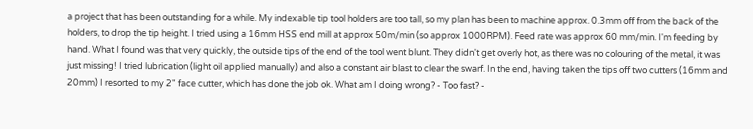a project that has been outstanding for a while. My indexable tip tool holders are too tall, so my plan has been to machine approx. 0.3mm off from the back of the holders, to drop the tip height. I tried using a 16mm HSS end mill at approx 50m/min (so approx 1000RPM). Feed rate was approx 60 mm/min. I'm feeding by hand. What I found was that very quickly, the outside tips of the end of the tool went blunt. They didn't get overly hot, as there was no colouring of the metal, it was just missing! I tried lubrication (light oil applied manually) and also a constant air blast to clear the swarf. In the end, having taken the tips off two cutters (16mm and 20mm) I resorted to my 2" face cutter, which has done the job ok. What am I doing wrong? - Too fast? -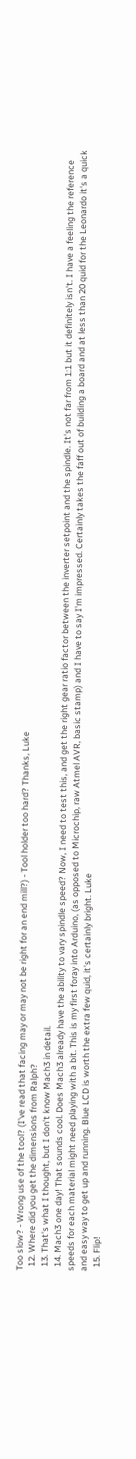Too slow? - Wrong use of the tool? (I've read that facing may or may not be right for an end mill?) - Tool holder too hard? Thanks, Luke
  12. Where did you get the dimensions from Ralph?
  13. That's what I thought, but I don't know Mach3 in detail.
  14. Mach3 one day! That sounds cool. Does Mach3 already have the ability to vary spindle speed? Now, I need to test this, and get the right gear ratio factor between the inverter setpoint and the spindle. It's not far from 1:1 but it definitely isn't. I have a feeling the reference speeds for each material might need playing with a bit. This is my first foray into Arduino, (as opposed to Microchip, raw Atmel AVR, basic stamp) and I have to say I'm impressed. Certainly takes the faff out of building a board and at less than 20 quid for the Leonardo it's a quick and easy way to get up and running. Blue LCD is worth the extra few quid, it's certainly bright. Luke
  15. Flip!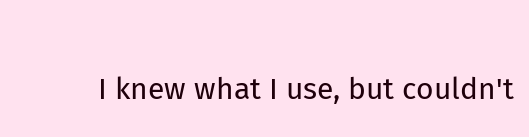I knew what I use, but couldn't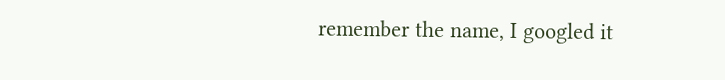remember the name, I googled it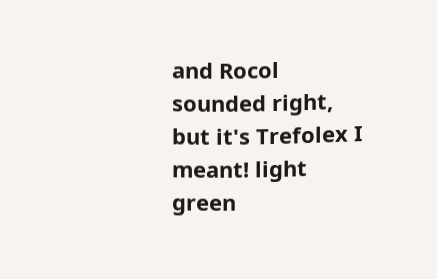and Rocol sounded right, but it's Trefolex I meant! light green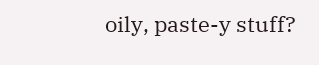oily, paste-y stuff?